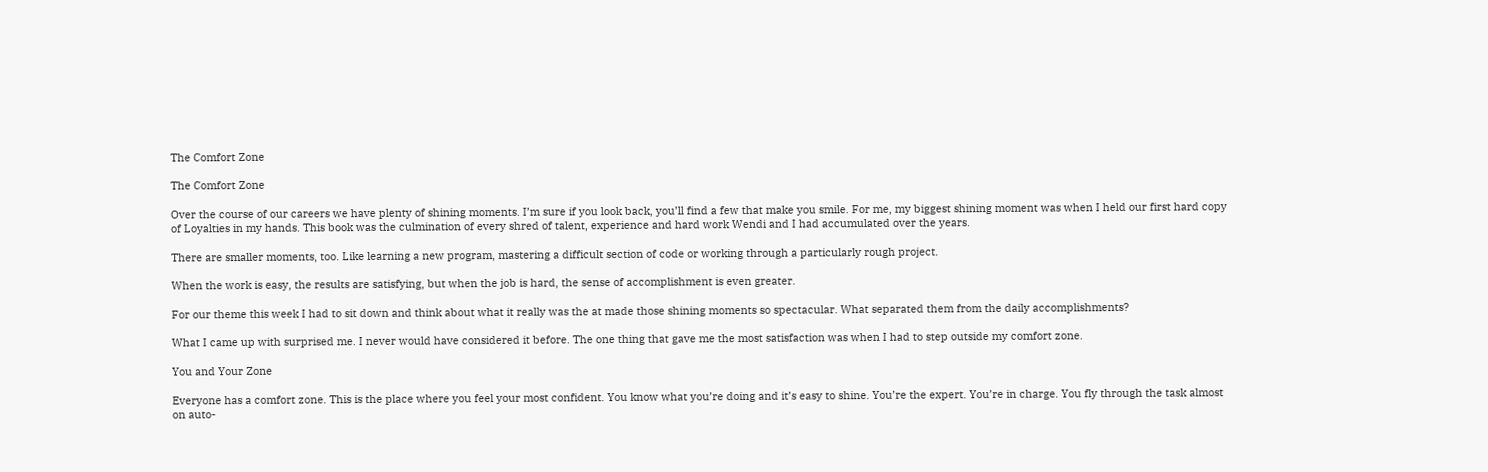The Comfort Zone

The Comfort Zone

Over the course of our careers we have plenty of shining moments. I’m sure if you look back, you’ll find a few that make you smile. For me, my biggest shining moment was when I held our first hard copy of Loyalties in my hands. This book was the culmination of every shred of talent, experience and hard work Wendi and I had accumulated over the years.

There are smaller moments, too. Like learning a new program, mastering a difficult section of code or working through a particularly rough project.

When the work is easy, the results are satisfying, but when the job is hard, the sense of accomplishment is even greater.

For our theme this week I had to sit down and think about what it really was the at made those shining moments so spectacular. What separated them from the daily accomplishments?

What I came up with surprised me. I never would have considered it before. The one thing that gave me the most satisfaction was when I had to step outside my comfort zone.

You and Your Zone

Everyone has a comfort zone. This is the place where you feel your most confident. You know what you’re doing and it’s easy to shine. You’re the expert. You’re in charge. You fly through the task almost on auto-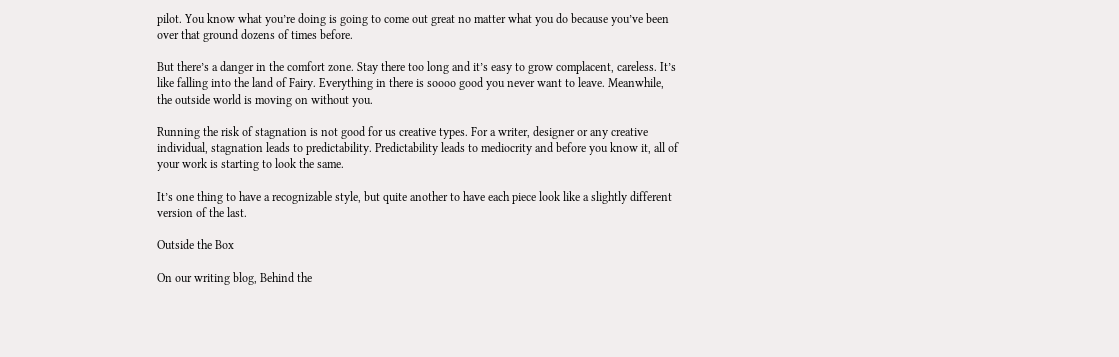pilot. You know what you’re doing is going to come out great no matter what you do because you’ve been over that ground dozens of times before.

But there’s a danger in the comfort zone. Stay there too long and it’s easy to grow complacent, careless. It’s like falling into the land of Fairy. Everything in there is soooo good you never want to leave. Meanwhile, the outside world is moving on without you.

Running the risk of stagnation is not good for us creative types. For a writer, designer or any creative individual, stagnation leads to predictability. Predictability leads to mediocrity and before you know it, all of your work is starting to look the same.

It’s one thing to have a recognizable style, but quite another to have each piece look like a slightly different version of the last.

Outside the Box

On our writing blog, Behind the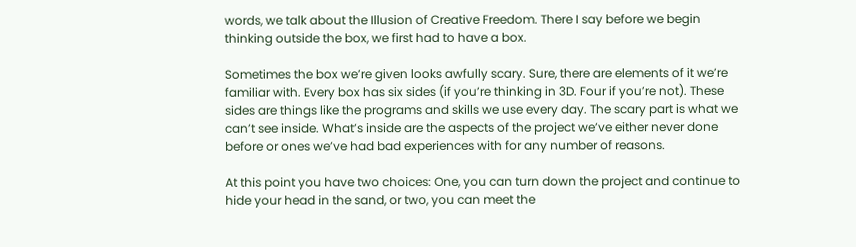words, we talk about the Illusion of Creative Freedom. There I say before we begin thinking outside the box, we first had to have a box.

Sometimes the box we’re given looks awfully scary. Sure, there are elements of it we’re familiar with. Every box has six sides (if you’re thinking in 3D. Four if you’re not). These sides are things like the programs and skills we use every day. The scary part is what we can’t see inside. What’s inside are the aspects of the project we’ve either never done before or ones we’ve had bad experiences with for any number of reasons.

At this point you have two choices: One, you can turn down the project and continue to hide your head in the sand, or two, you can meet the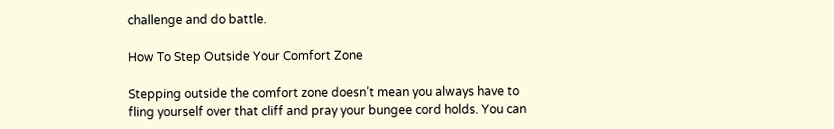challenge and do battle.

How To Step Outside Your Comfort Zone

Stepping outside the comfort zone doesn’t mean you always have to fling yourself over that cliff and pray your bungee cord holds. You can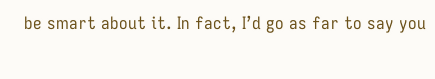be smart about it. In fact, I’d go as far to say you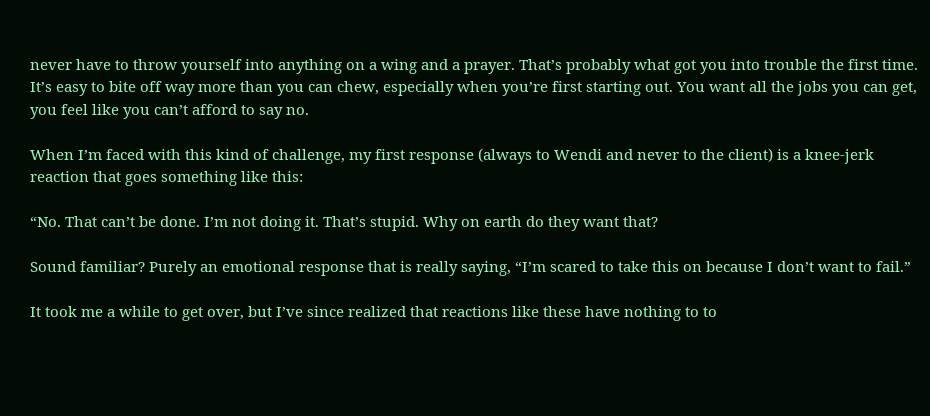never have to throw yourself into anything on a wing and a prayer. That’s probably what got you into trouble the first time. It’s easy to bite off way more than you can chew, especially when you’re first starting out. You want all the jobs you can get, you feel like you can’t afford to say no.

When I’m faced with this kind of challenge, my first response (always to Wendi and never to the client) is a knee-jerk reaction that goes something like this:

“No. That can’t be done. I’m not doing it. That’s stupid. Why on earth do they want that?

Sound familiar? Purely an emotional response that is really saying, “I’m scared to take this on because I don’t want to fail.”

It took me a while to get over, but I’ve since realized that reactions like these have nothing to to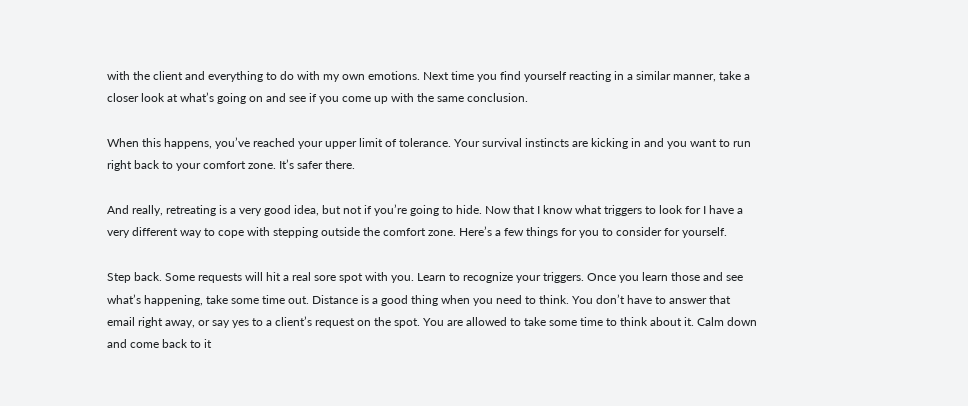with the client and everything to do with my own emotions. Next time you find yourself reacting in a similar manner, take a closer look at what’s going on and see if you come up with the same conclusion.

When this happens, you’ve reached your upper limit of tolerance. Your survival instincts are kicking in and you want to run right back to your comfort zone. It’s safer there.

And really, retreating is a very good idea, but not if you’re going to hide. Now that I know what triggers to look for I have a very different way to cope with stepping outside the comfort zone. Here’s a few things for you to consider for yourself.

Step back. Some requests will hit a real sore spot with you. Learn to recognize your triggers. Once you learn those and see what’s happening, take some time out. Distance is a good thing when you need to think. You don’t have to answer that email right away, or say yes to a client’s request on the spot. You are allowed to take some time to think about it. Calm down and come back to it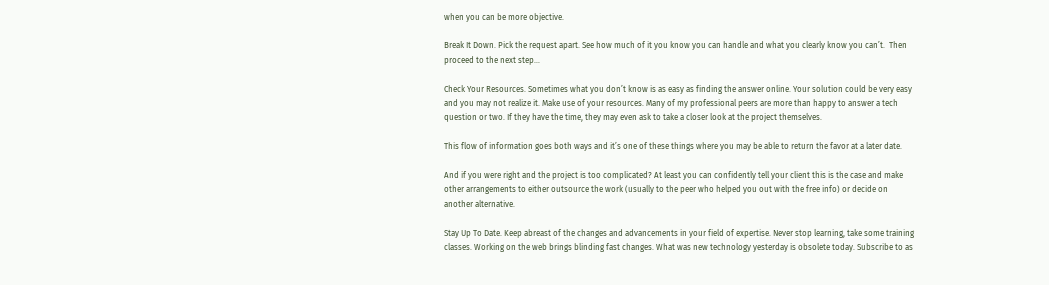when you can be more objective.

Break It Down. Pick the request apart. See how much of it you know you can handle and what you clearly know you can’t.  Then proceed to the next step…

Check Your Resources. Sometimes what you don’t know is as easy as finding the answer online. Your solution could be very easy and you may not realize it. Make use of your resources. Many of my professional peers are more than happy to answer a tech question or two. If they have the time, they may even ask to take a closer look at the project themselves.

This flow of information goes both ways and it’s one of these things where you may be able to return the favor at a later date.

And if you were right and the project is too complicated? At least you can confidently tell your client this is the case and make other arrangements to either outsource the work (usually to the peer who helped you out with the free info) or decide on another alternative.

Stay Up To Date. Keep abreast of the changes and advancements in your field of expertise. Never stop learning, take some training classes. Working on the web brings blinding fast changes. What was new technology yesterday is obsolete today. Subscribe to as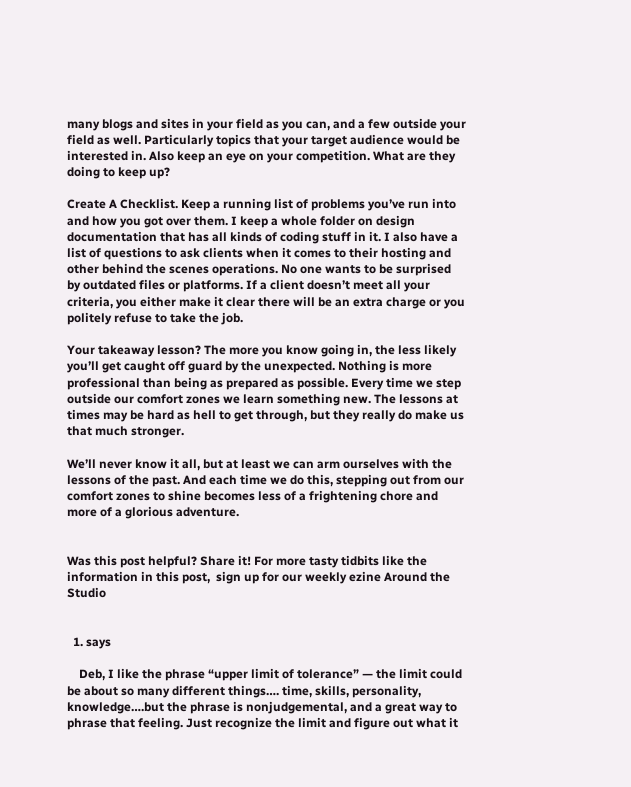many blogs and sites in your field as you can, and a few outside your field as well. Particularly topics that your target audience would be interested in. Also keep an eye on your competition. What are they doing to keep up?

Create A Checklist. Keep a running list of problems you’ve run into and how you got over them. I keep a whole folder on design documentation that has all kinds of coding stuff in it. I also have a list of questions to ask clients when it comes to their hosting and other behind the scenes operations. No one wants to be surprised by outdated files or platforms. If a client doesn’t meet all your criteria, you either make it clear there will be an extra charge or you politely refuse to take the job.

Your takeaway lesson? The more you know going in, the less likely you’ll get caught off guard by the unexpected. Nothing is more professional than being as prepared as possible. Every time we step outside our comfort zones we learn something new. The lessons at times may be hard as hell to get through, but they really do make us that much stronger.

We’ll never know it all, but at least we can arm ourselves with the lessons of the past. And each time we do this, stepping out from our comfort zones to shine becomes less of a frightening chore and more of a glorious adventure.


Was this post helpful? Share it! For more tasty tidbits like the information in this post,  sign up for our weekly ezine Around the Studio


  1. says

    Deb, I like the phrase “upper limit of tolerance” — the limit could be about so many different things…. time, skills, personality, knowledge….but the phrase is nonjudgemental, and a great way to phrase that feeling. Just recognize the limit and figure out what it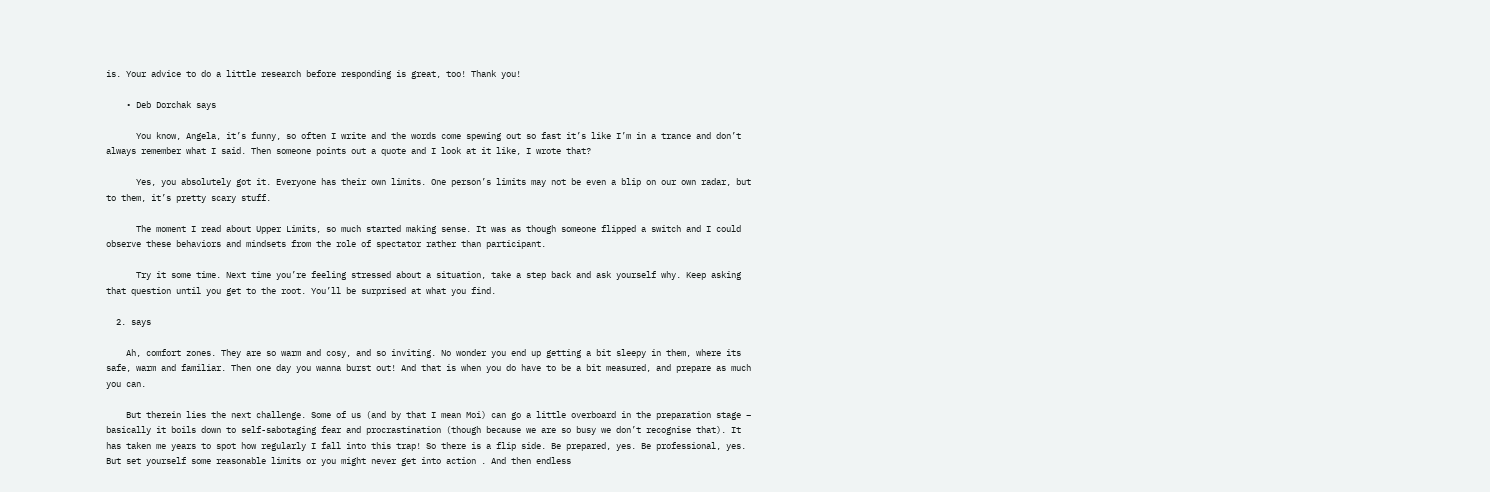is. Your advice to do a little research before responding is great, too! Thank you!

    • Deb Dorchak says

      You know, Angela, it’s funny, so often I write and the words come spewing out so fast it’s like I’m in a trance and don’t always remember what I said. Then someone points out a quote and I look at it like, I wrote that?

      Yes, you absolutely got it. Everyone has their own limits. One person’s limits may not be even a blip on our own radar, but to them, it’s pretty scary stuff.

      The moment I read about Upper Limits, so much started making sense. It was as though someone flipped a switch and I could observe these behaviors and mindsets from the role of spectator rather than participant.

      Try it some time. Next time you’re feeling stressed about a situation, take a step back and ask yourself why. Keep asking that question until you get to the root. You’ll be surprised at what you find.

  2. says

    Ah, comfort zones. They are so warm and cosy, and so inviting. No wonder you end up getting a bit sleepy in them, where its safe, warm and familiar. Then one day you wanna burst out! And that is when you do have to be a bit measured, and prepare as much you can.

    But therein lies the next challenge. Some of us (and by that I mean Moi) can go a little overboard in the preparation stage – basically it boils down to self-sabotaging fear and procrastination (though because we are so busy we don’t recognise that). It has taken me years to spot how regularly I fall into this trap! So there is a flip side. Be prepared, yes. Be professional, yes. But set yourself some reasonable limits or you might never get into action . And then endless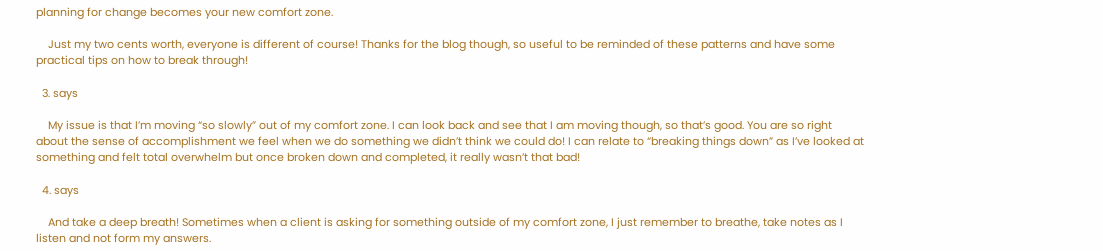planning for change becomes your new comfort zone.

    Just my two cents worth, everyone is different of course! Thanks for the blog though, so useful to be reminded of these patterns and have some practical tips on how to break through!

  3. says

    My issue is that I’m moving “so slowly” out of my comfort zone. I can look back and see that I am moving though, so that’s good. You are so right about the sense of accomplishment we feel when we do something we didn’t think we could do! I can relate to “breaking things down” as I’ve looked at something and felt total overwhelm but once broken down and completed, it really wasn’t that bad!

  4. says

    And take a deep breath! Sometimes when a client is asking for something outside of my comfort zone, I just remember to breathe, take notes as I listen and not form my answers.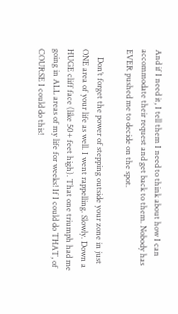And if I need it, I tell them I need to think about how I can accommodate their request and get back to them. Nobody has EVER pushed me to decide on the spot.

    Don’t forget the power of stepping outside your zone in just ONE area of your life as well. I went rappelling. Slowly. Down a HUGE cliff face (like 50+ feet high). That one triumph had me going in ALL areas of my life for weeks! If I could do THAT, of COURSE I could do this!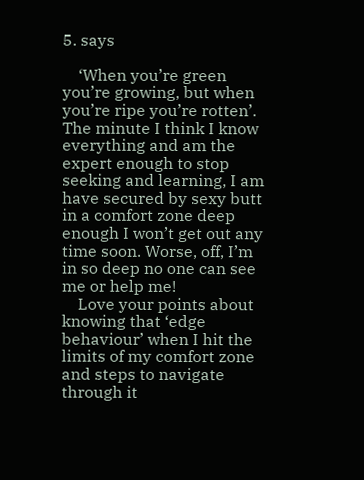5. says

    ‘When you’re green you’re growing, but when you’re ripe you’re rotten’. The minute I think I know everything and am the expert enough to stop seeking and learning, I am have secured by sexy butt in a comfort zone deep enough I won’t get out any time soon. Worse, off, I’m in so deep no one can see me or help me!
    Love your points about knowing that ‘edge behaviour’ when I hit the limits of my comfort zone and steps to navigate through it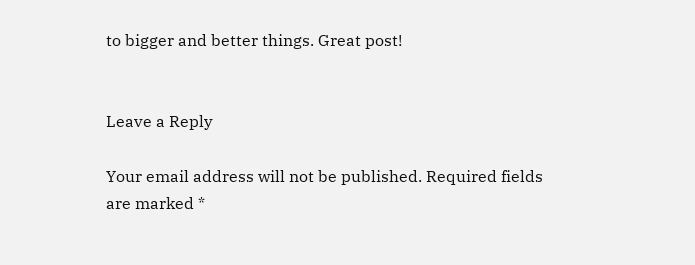to bigger and better things. Great post!


Leave a Reply

Your email address will not be published. Required fields are marked *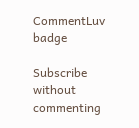CommentLuv badge

Subscribe without commenting